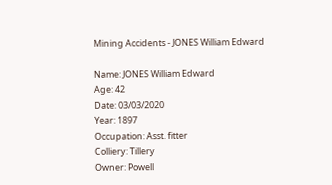Mining Accidents - JONES William Edward

Name: JONES William Edward
Age: 42
Date: 03/03/2020
Year: 1897
Occupation: Asst. fitter
Colliery: Tillery
Owner: Powell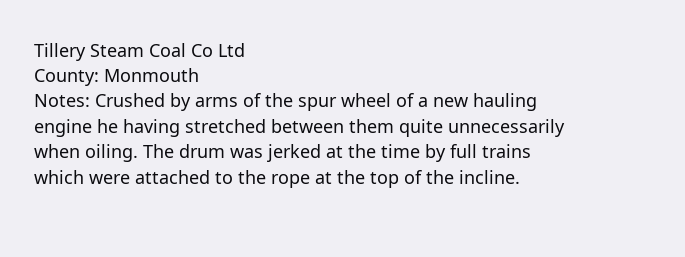Tillery Steam Coal Co Ltd
County: Monmouth
Notes: Crushed by arms of the spur wheel of a new hauling engine he having stretched between them quite unnecessarily when oiling. The drum was jerked at the time by full trains which were attached to the rope at the top of the incline.